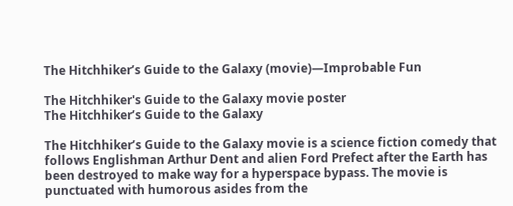The Hitchhiker’s Guide to the Galaxy (movie)—Improbable Fun

The Hitchhiker's Guide to the Galaxy movie poster
The Hitchhiker’s Guide to the Galaxy

The Hitchhiker’s Guide to the Galaxy movie is a science fiction comedy that follows Englishman Arthur Dent and alien Ford Prefect after the Earth has been destroyed to make way for a hyperspace bypass. The movie is punctuated with humorous asides from the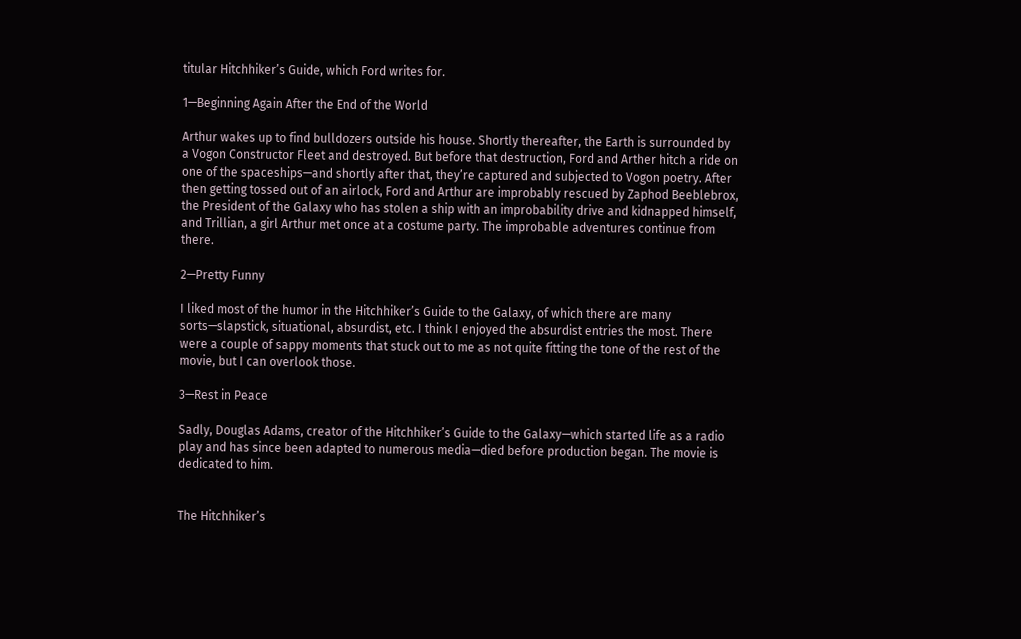titular Hitchhiker’s Guide, which Ford writes for.

1—Beginning Again After the End of the World

Arthur wakes up to find bulldozers outside his house. Shortly thereafter, the Earth is surrounded by a Vogon Constructor Fleet and destroyed. But before that destruction, Ford and Arther hitch a ride on one of the spaceships—and shortly after that, they’re captured and subjected to Vogon poetry. After then getting tossed out of an airlock, Ford and Arthur are improbably rescued by Zaphod Beeblebrox, the President of the Galaxy who has stolen a ship with an improbability drive and kidnapped himself, and Trillian, a girl Arthur met once at a costume party. The improbable adventures continue from there.

2—Pretty Funny

I liked most of the humor in the Hitchhiker’s Guide to the Galaxy, of which there are many sorts—slapstick, situational, absurdist, etc. I think I enjoyed the absurdist entries the most. There were a couple of sappy moments that stuck out to me as not quite fitting the tone of the rest of the movie, but I can overlook those.

3—Rest in Peace

Sadly, Douglas Adams, creator of the Hitchhiker’s Guide to the Galaxy—which started life as a radio play and has since been adapted to numerous media—died before production began. The movie is dedicated to him.


The Hitchhiker’s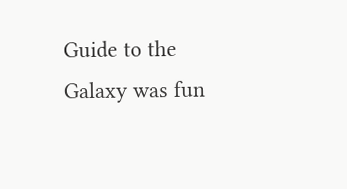Guide to the Galaxy was fun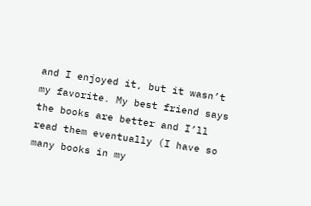and I enjoyed it, but it wasn’t my favorite. My best friend says the books are better and I’ll read them eventually (I have so many books in my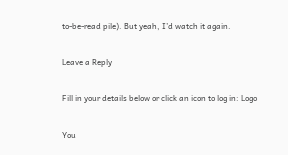to-be-read pile). But yeah, I’d watch it again.

Leave a Reply

Fill in your details below or click an icon to log in: Logo

You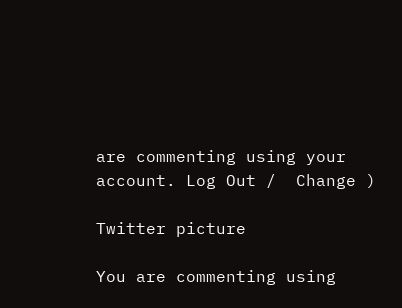are commenting using your account. Log Out /  Change )

Twitter picture

You are commenting using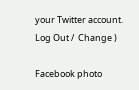your Twitter account. Log Out /  Change )

Facebook photo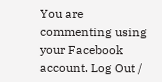You are commenting using your Facebook account. Log Out /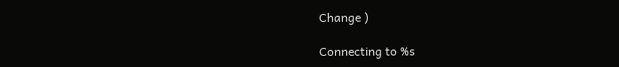Change )

Connecting to %s